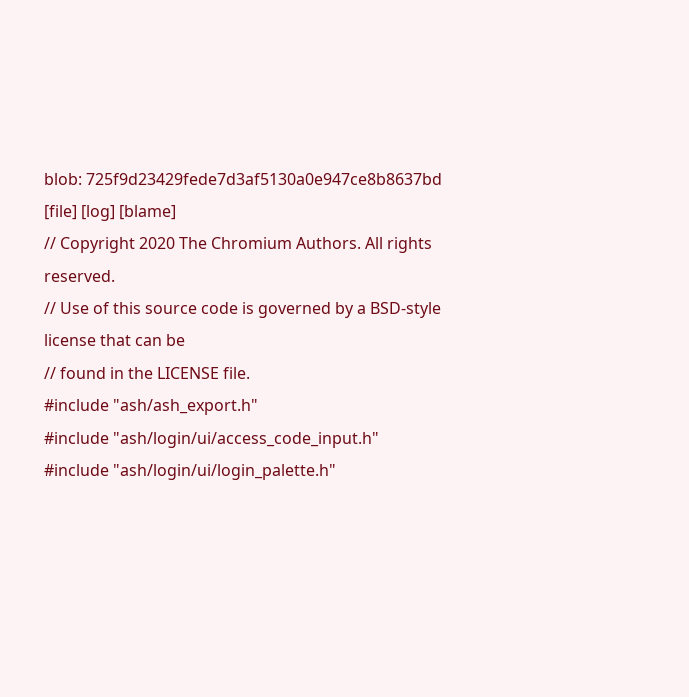blob: 725f9d23429fede7d3af5130a0e947ce8b8637bd [file] [log] [blame]
// Copyright 2020 The Chromium Authors. All rights reserved.
// Use of this source code is governed by a BSD-style license that can be
// found in the LICENSE file.
#include "ash/ash_export.h"
#include "ash/login/ui/access_code_input.h"
#include "ash/login/ui/login_palette.h"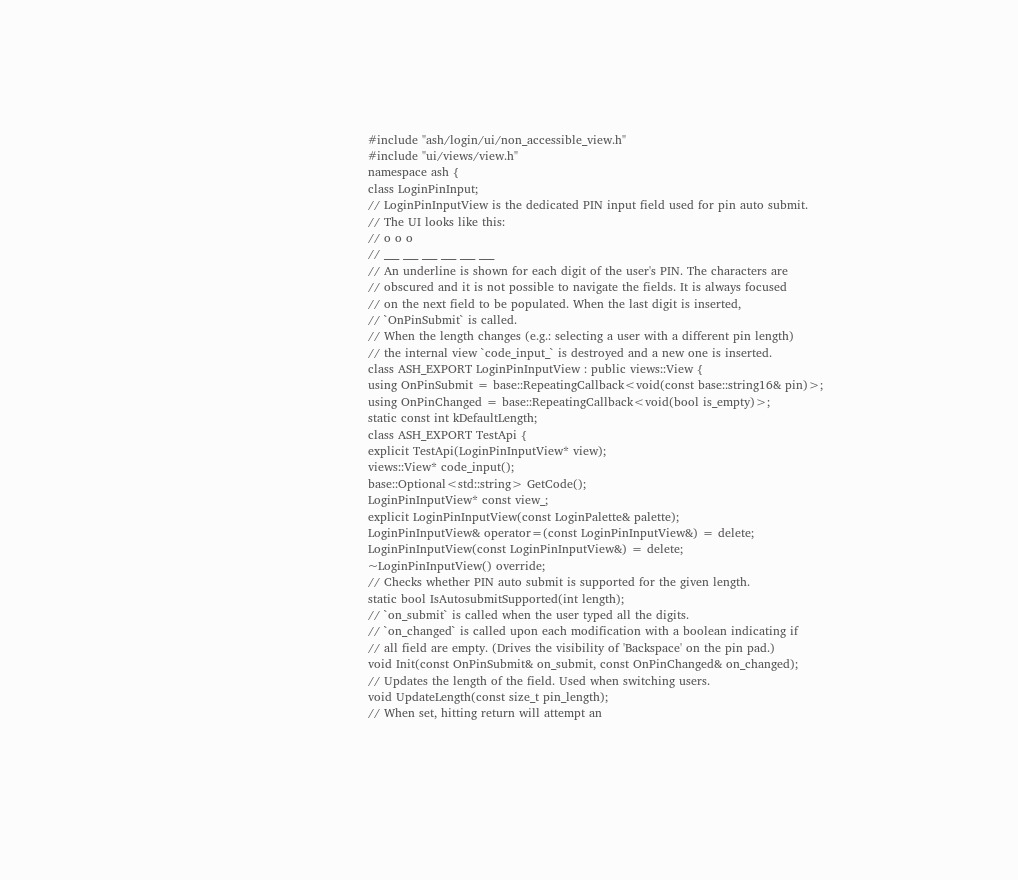#include "ash/login/ui/non_accessible_view.h"
#include "ui/views/view.h"
namespace ash {
class LoginPinInput;
// LoginPinInputView is the dedicated PIN input field used for pin auto submit.
// The UI looks like this:
// o o o
// ___ ___ ___ ___ ___ ___
// An underline is shown for each digit of the user's PIN. The characters are
// obscured and it is not possible to navigate the fields. It is always focused
// on the next field to be populated. When the last digit is inserted,
// `OnPinSubmit` is called.
// When the length changes (e.g.: selecting a user with a different pin length)
// the internal view `code_input_` is destroyed and a new one is inserted.
class ASH_EXPORT LoginPinInputView : public views::View {
using OnPinSubmit = base::RepeatingCallback<void(const base::string16& pin)>;
using OnPinChanged = base::RepeatingCallback<void(bool is_empty)>;
static const int kDefaultLength;
class ASH_EXPORT TestApi {
explicit TestApi(LoginPinInputView* view);
views::View* code_input();
base::Optional<std::string> GetCode();
LoginPinInputView* const view_;
explicit LoginPinInputView(const LoginPalette& palette);
LoginPinInputView& operator=(const LoginPinInputView&) = delete;
LoginPinInputView(const LoginPinInputView&) = delete;
~LoginPinInputView() override;
// Checks whether PIN auto submit is supported for the given length.
static bool IsAutosubmitSupported(int length);
// `on_submit` is called when the user typed all the digits.
// `on_changed` is called upon each modification with a boolean indicating if
// all field are empty. (Drives the visibility of 'Backspace' on the pin pad.)
void Init(const OnPinSubmit& on_submit, const OnPinChanged& on_changed);
// Updates the length of the field. Used when switching users.
void UpdateLength(const size_t pin_length);
// When set, hitting return will attempt an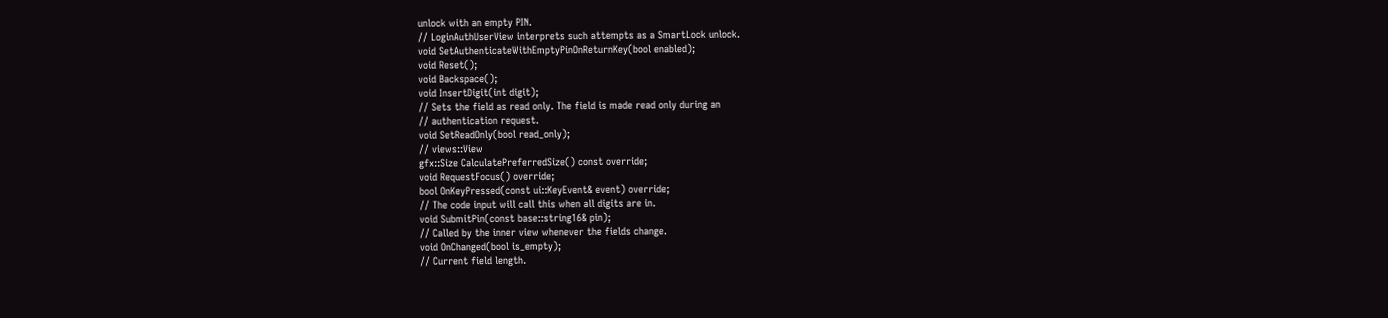unlock with an empty PIN.
// LoginAuthUserView interprets such attempts as a SmartLock unlock.
void SetAuthenticateWithEmptyPinOnReturnKey(bool enabled);
void Reset();
void Backspace();
void InsertDigit(int digit);
// Sets the field as read only. The field is made read only during an
// authentication request.
void SetReadOnly(bool read_only);
// views::View
gfx::Size CalculatePreferredSize() const override;
void RequestFocus() override;
bool OnKeyPressed(const ui::KeyEvent& event) override;
// The code input will call this when all digits are in.
void SubmitPin(const base::string16& pin);
// Called by the inner view whenever the fields change.
void OnChanged(bool is_empty);
// Current field length.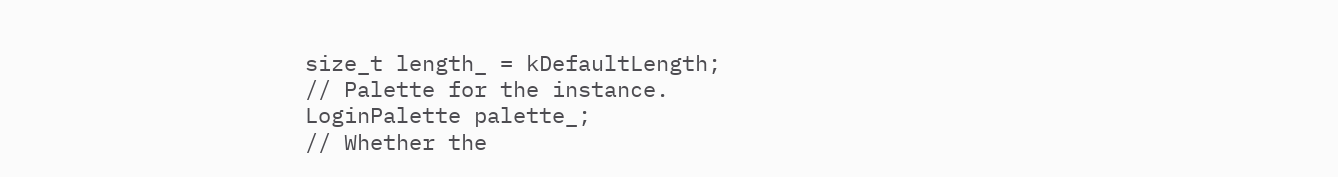size_t length_ = kDefaultLength;
// Palette for the instance.
LoginPalette palette_;
// Whether the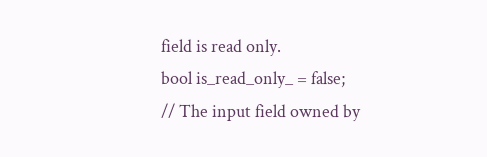field is read only.
bool is_read_only_ = false;
// The input field owned by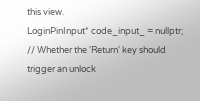this view.
LoginPinInput* code_input_ = nullptr;
// Whether the 'Return' key should trigger an unlock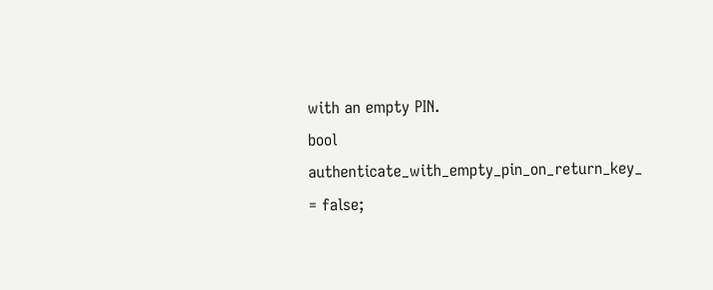with an empty PIN.
bool authenticate_with_empty_pin_on_return_key_ = false;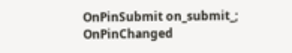OnPinSubmit on_submit_;
OnPinChanged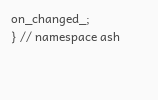on_changed_;
} // namespace ash